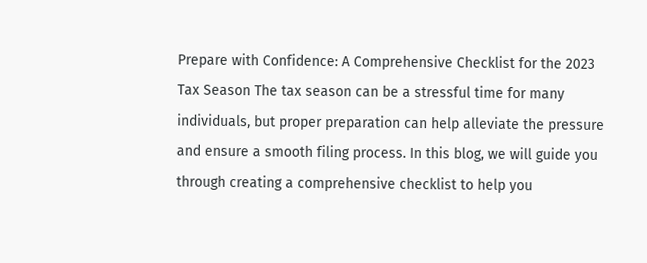Prepare with Confidence: A Comprehensive Checklist for the 2023 Tax Season The tax season can be a stressful time for many individuals, but proper preparation can help alleviate the pressure and ensure a smooth filing process. In this blog, we will guide you through creating a comprehensive checklist to help you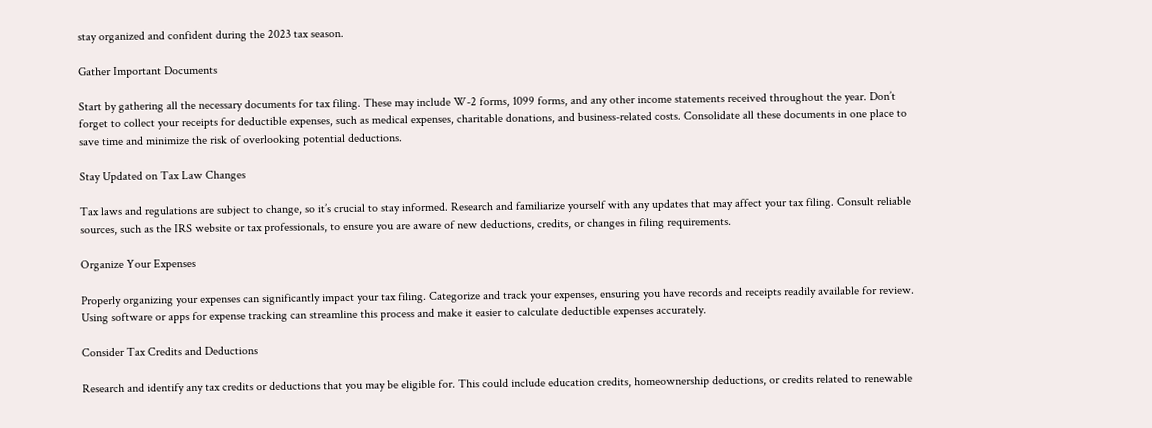stay organized and confident during the 2023 tax season.

Gather Important Documents

Start by gathering all the necessary documents for tax filing. These may include W-2 forms, 1099 forms, and any other income statements received throughout the year. Don’t forget to collect your receipts for deductible expenses, such as medical expenses, charitable donations, and business-related costs. Consolidate all these documents in one place to save time and minimize the risk of overlooking potential deductions.

Stay Updated on Tax Law Changes

Tax laws and regulations are subject to change, so it’s crucial to stay informed. Research and familiarize yourself with any updates that may affect your tax filing. Consult reliable sources, such as the IRS website or tax professionals, to ensure you are aware of new deductions, credits, or changes in filing requirements.

Organize Your Expenses

Properly organizing your expenses can significantly impact your tax filing. Categorize and track your expenses, ensuring you have records and receipts readily available for review. Using software or apps for expense tracking can streamline this process and make it easier to calculate deductible expenses accurately.

Consider Tax Credits and Deductions

Research and identify any tax credits or deductions that you may be eligible for. This could include education credits, homeownership deductions, or credits related to renewable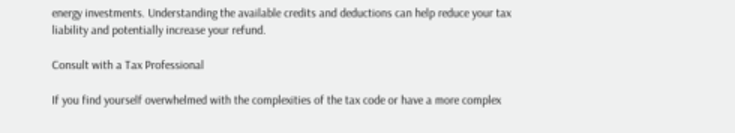energy investments. Understanding the available credits and deductions can help reduce your tax liability and potentially increase your refund.

Consult with a Tax Professional

If you find yourself overwhelmed with the complexities of the tax code or have a more complex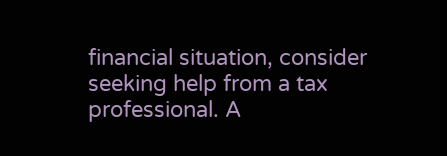financial situation, consider seeking help from a tax professional. A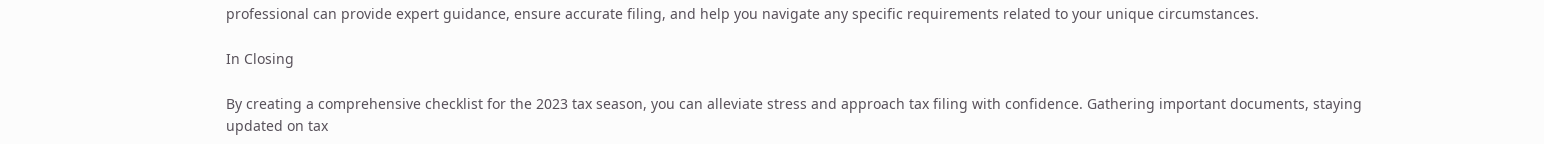professional can provide expert guidance, ensure accurate filing, and help you navigate any specific requirements related to your unique circumstances.

In Closing

By creating a comprehensive checklist for the 2023 tax season, you can alleviate stress and approach tax filing with confidence. Gathering important documents, staying updated on tax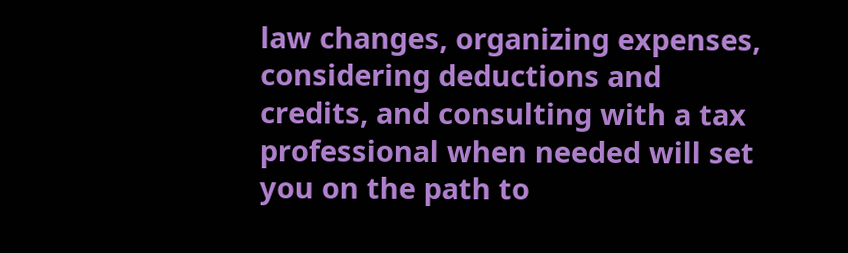law changes, organizing expenses, considering deductions and credits, and consulting with a tax professional when needed will set you on the path to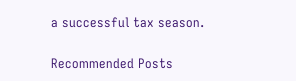a successful tax season.

Recommended Posts